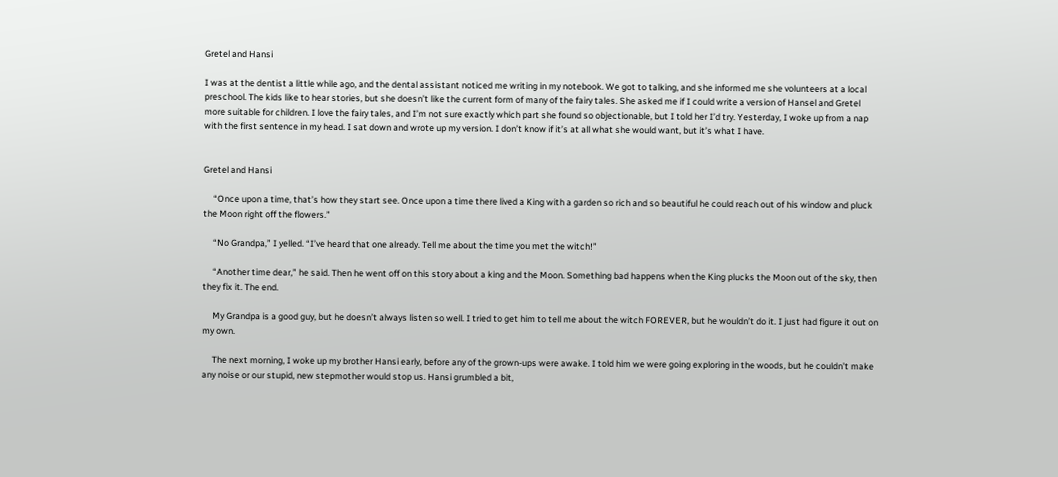Gretel and Hansi

I was at the dentist a little while ago, and the dental assistant noticed me writing in my notebook. We got to talking, and she informed me she volunteers at a local preschool. The kids like to hear stories, but she doesn’t like the current form of many of the fairy tales. She asked me if I could write a version of Hansel and Gretel more suitable for children. I love the fairy tales, and I’m not sure exactly which part she found so objectionable, but I told her I’d try. Yesterday, I woke up from a nap with the first sentence in my head. I sat down and wrote up my version. I don’t know if it’s at all what she would want, but it’s what I have.


Gretel and Hansi

     “Once upon a time, that’s how they start see. Once upon a time there lived a King with a garden so rich and so beautiful he could reach out of his window and pluck the Moon right off the flowers.”

     “No Grandpa,” I yelled. “I’ve heard that one already. Tell me about the time you met the witch!”

     “Another time dear,” he said. Then he went off on this story about a king and the Moon. Something bad happens when the King plucks the Moon out of the sky, then they fix it. The end.

     My Grandpa is a good guy, but he doesn’t always listen so well. I tried to get him to tell me about the witch FOREVER, but he wouldn’t do it. I just had figure it out on my own.

     The next morning, I woke up my brother Hansi early, before any of the grown-ups were awake. I told him we were going exploring in the woods, but he couldn’t make any noise or our stupid, new stepmother would stop us. Hansi grumbled a bit,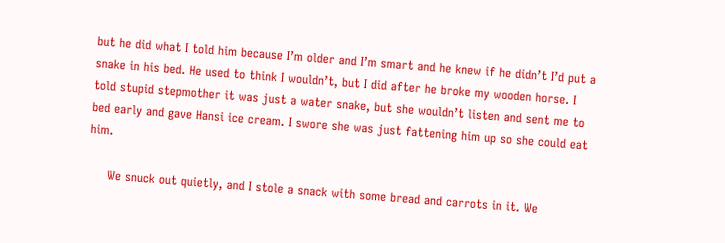but he did what I told him because I’m older and I’m smart and he knew if he didn’t I’d put a snake in his bed. He used to think I wouldn’t, but I did after he broke my wooden horse. I told stupid stepmother it was just a water snake, but she wouldn’t listen and sent me to bed early and gave Hansi ice cream. I swore she was just fattening him up so she could eat him.

     We snuck out quietly, and I stole a snack with some bread and carrots in it. We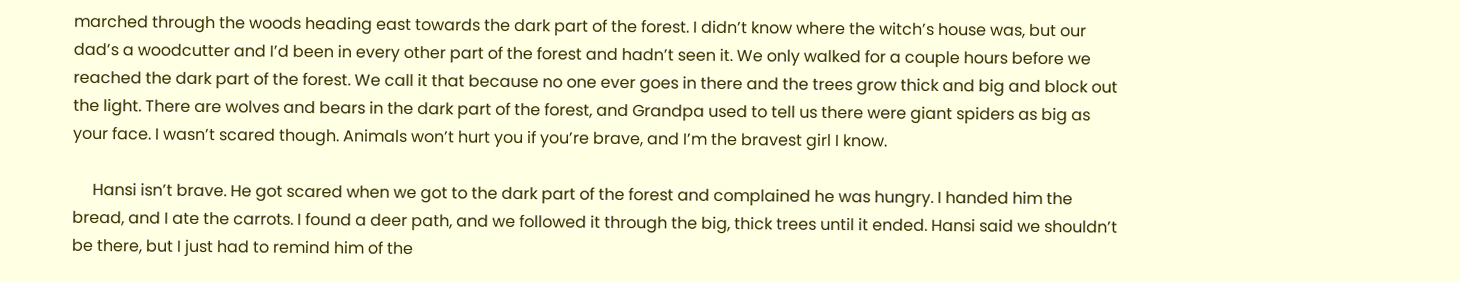marched through the woods heading east towards the dark part of the forest. I didn’t know where the witch’s house was, but our dad’s a woodcutter and I’d been in every other part of the forest and hadn’t seen it. We only walked for a couple hours before we reached the dark part of the forest. We call it that because no one ever goes in there and the trees grow thick and big and block out the light. There are wolves and bears in the dark part of the forest, and Grandpa used to tell us there were giant spiders as big as your face. I wasn’t scared though. Animals won’t hurt you if you’re brave, and I’m the bravest girl I know.

     Hansi isn’t brave. He got scared when we got to the dark part of the forest and complained he was hungry. I handed him the bread, and I ate the carrots. I found a deer path, and we followed it through the big, thick trees until it ended. Hansi said we shouldn’t be there, but I just had to remind him of the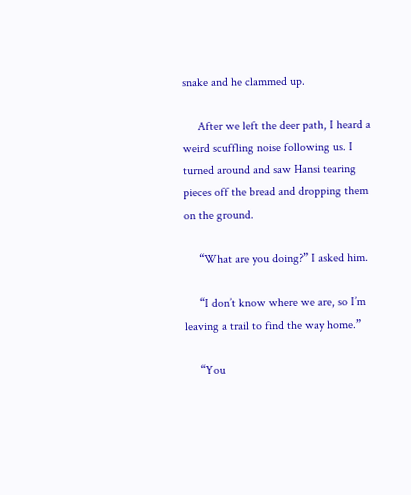snake and he clammed up.

     After we left the deer path, I heard a weird scuffling noise following us. I turned around and saw Hansi tearing pieces off the bread and dropping them on the ground.

     “What are you doing?” I asked him.

     “I don’t know where we are, so I’m leaving a trail to find the way home.”

     “You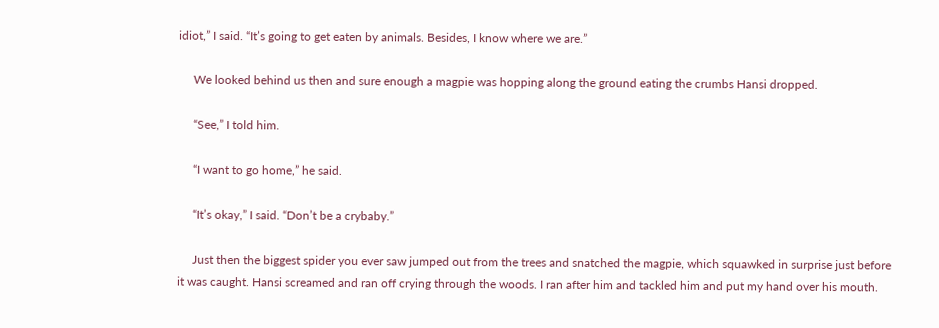idiot,” I said. “It’s going to get eaten by animals. Besides, I know where we are.”

     We looked behind us then and sure enough a magpie was hopping along the ground eating the crumbs Hansi dropped.

     “See,” I told him.

     “I want to go home,” he said.

     “It’s okay,” I said. “Don’t be a crybaby.”

     Just then the biggest spider you ever saw jumped out from the trees and snatched the magpie, which squawked in surprise just before it was caught. Hansi screamed and ran off crying through the woods. I ran after him and tackled him and put my hand over his mouth.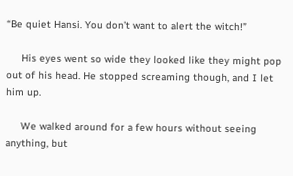“Be quiet Hansi. You don’t want to alert the witch!”

     His eyes went so wide they looked like they might pop out of his head. He stopped screaming though, and I let him up.

     We walked around for a few hours without seeing anything, but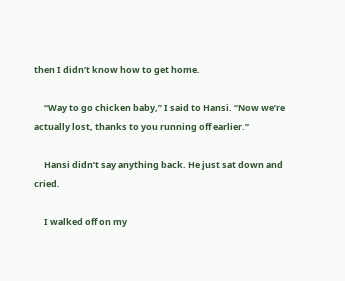then I didn’t know how to get home.

     “Way to go chicken baby,” I said to Hansi. “Now we’re actually lost, thanks to you running off earlier.”

     Hansi didn’t say anything back. He just sat down and cried.

     I walked off on my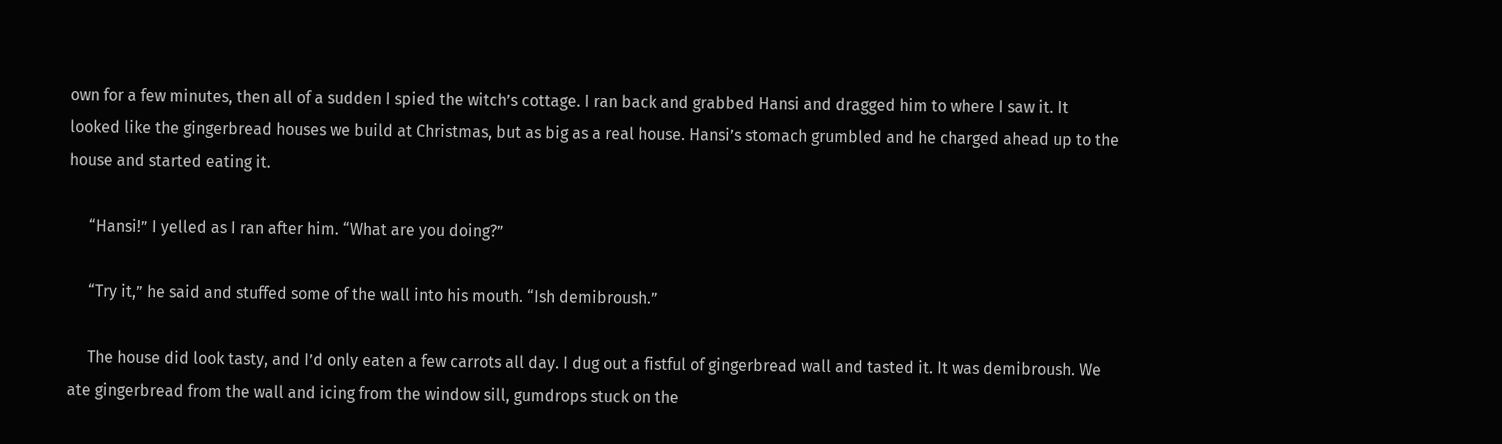own for a few minutes, then all of a sudden I spied the witch’s cottage. I ran back and grabbed Hansi and dragged him to where I saw it. It looked like the gingerbread houses we build at Christmas, but as big as a real house. Hansi’s stomach grumbled and he charged ahead up to the house and started eating it.

     “Hansi!” I yelled as I ran after him. “What are you doing?”

     “Try it,” he said and stuffed some of the wall into his mouth. “Ish demibroush.”

     The house did look tasty, and I’d only eaten a few carrots all day. I dug out a fistful of gingerbread wall and tasted it. It was demibroush. We ate gingerbread from the wall and icing from the window sill, gumdrops stuck on the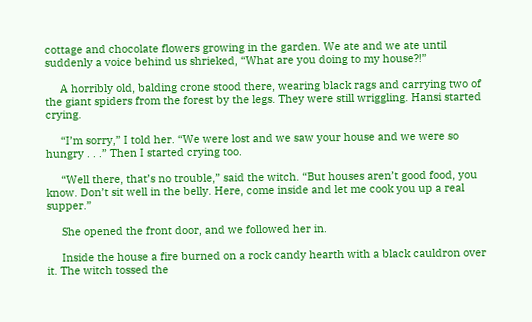cottage and chocolate flowers growing in the garden. We ate and we ate until suddenly a voice behind us shrieked, “What are you doing to my house?!”

     A horribly old, balding crone stood there, wearing black rags and carrying two of the giant spiders from the forest by the legs. They were still wriggling. Hansi started crying.

     “I’m sorry,” I told her. “We were lost and we saw your house and we were so hungry . . .” Then I started crying too.

     “Well there, that’s no trouble,” said the witch. “But houses aren’t good food, you know. Don’t sit well in the belly. Here, come inside and let me cook you up a real supper.”

     She opened the front door, and we followed her in.

     Inside the house a fire burned on a rock candy hearth with a black cauldron over it. The witch tossed the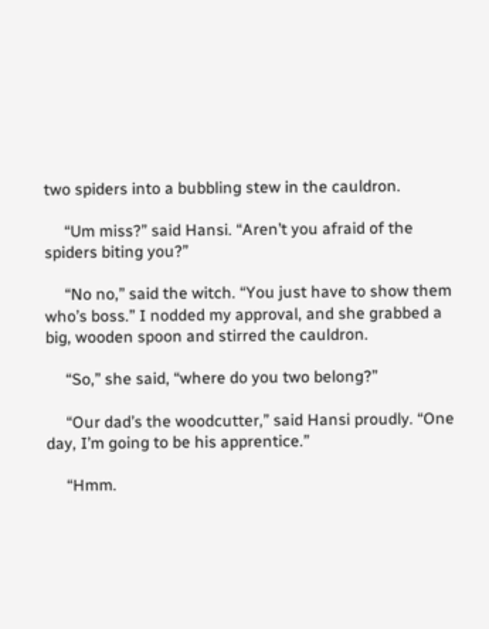two spiders into a bubbling stew in the cauldron.

     “Um miss?” said Hansi. “Aren’t you afraid of the spiders biting you?”

     “No no,” said the witch. “You just have to show them who’s boss.” I nodded my approval, and she grabbed a big, wooden spoon and stirred the cauldron.

     “So,” she said, “where do you two belong?”

     “Our dad’s the woodcutter,” said Hansi proudly. “One day, I’m going to be his apprentice.”

     “Hmm.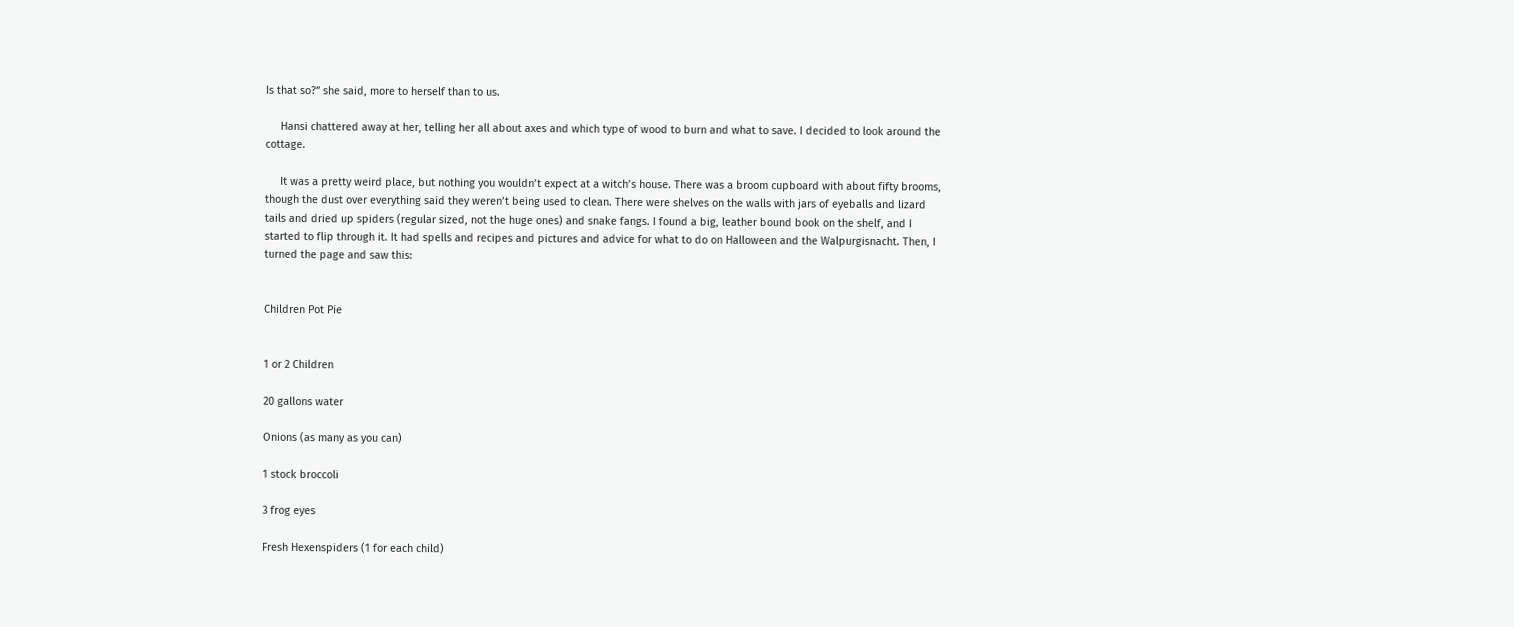Is that so?” she said, more to herself than to us.

     Hansi chattered away at her, telling her all about axes and which type of wood to burn and what to save. I decided to look around the cottage.

     It was a pretty weird place, but nothing you wouldn’t expect at a witch’s house. There was a broom cupboard with about fifty brooms, though the dust over everything said they weren’t being used to clean. There were shelves on the walls with jars of eyeballs and lizard tails and dried up spiders (regular sized, not the huge ones) and snake fangs. I found a big, leather bound book on the shelf, and I started to flip through it. It had spells and recipes and pictures and advice for what to do on Halloween and the Walpurgisnacht. Then, I turned the page and saw this:


Children Pot Pie


1 or 2 Children

20 gallons water

Onions (as many as you can)

1 stock broccoli

3 frog eyes

Fresh Hexenspiders (1 for each child)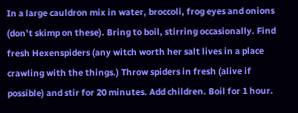In a large cauldron mix in water, broccoli, frog eyes and onions (don’t skimp on these). Bring to boil, stirring occasionally. Find fresh Hexenspiders (any witch worth her salt lives in a place crawling with the things.) Throw spiders in fresh (alive if possible) and stir for 20 minutes. Add children. Boil for 1 hour.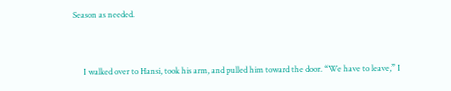Season as needed.


     I walked over to Hansi, took his arm, and pulled him toward the door. “We have to leave,” I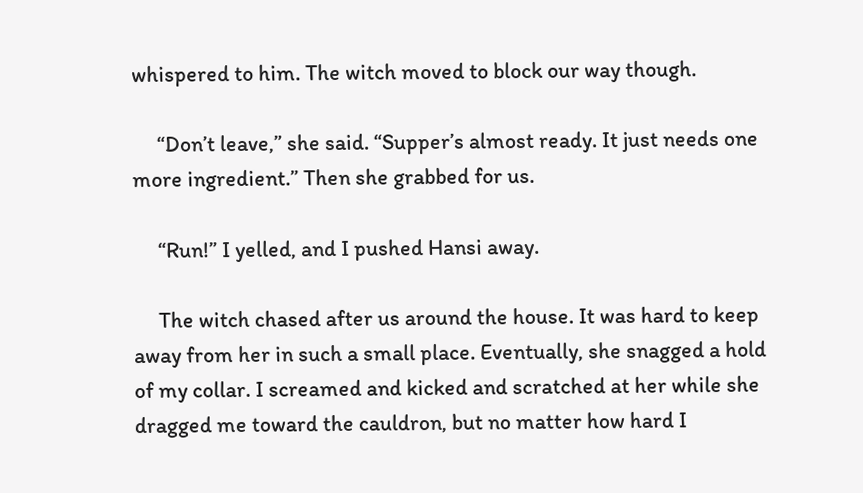whispered to him. The witch moved to block our way though.

     “Don’t leave,” she said. “Supper’s almost ready. It just needs one more ingredient.” Then she grabbed for us.

     “Run!” I yelled, and I pushed Hansi away.

     The witch chased after us around the house. It was hard to keep away from her in such a small place. Eventually, she snagged a hold of my collar. I screamed and kicked and scratched at her while she dragged me toward the cauldron, but no matter how hard I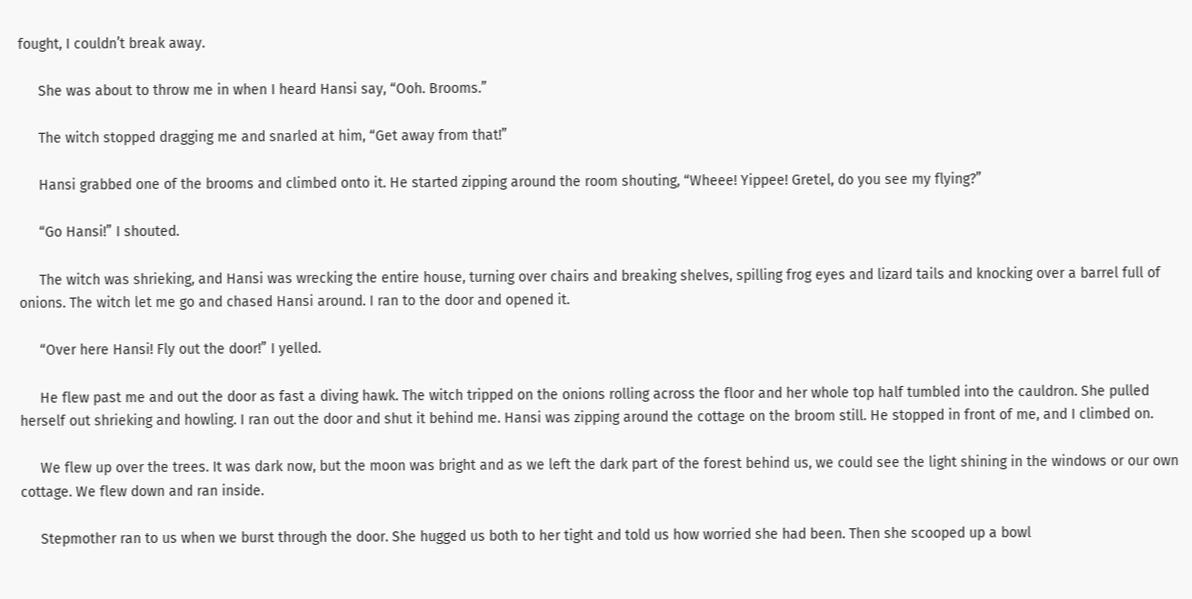fought, I couldn’t break away.

     She was about to throw me in when I heard Hansi say, “Ooh. Brooms.”

     The witch stopped dragging me and snarled at him, “Get away from that!”

     Hansi grabbed one of the brooms and climbed onto it. He started zipping around the room shouting, “Wheee! Yippee! Gretel, do you see my flying?”

     “Go Hansi!” I shouted.

     The witch was shrieking, and Hansi was wrecking the entire house, turning over chairs and breaking shelves, spilling frog eyes and lizard tails and knocking over a barrel full of onions. The witch let me go and chased Hansi around. I ran to the door and opened it.

     “Over here Hansi! Fly out the door!” I yelled.

     He flew past me and out the door as fast a diving hawk. The witch tripped on the onions rolling across the floor and her whole top half tumbled into the cauldron. She pulled herself out shrieking and howling. I ran out the door and shut it behind me. Hansi was zipping around the cottage on the broom still. He stopped in front of me, and I climbed on.

     We flew up over the trees. It was dark now, but the moon was bright and as we left the dark part of the forest behind us, we could see the light shining in the windows or our own cottage. We flew down and ran inside.

     Stepmother ran to us when we burst through the door. She hugged us both to her tight and told us how worried she had been. Then she scooped up a bowl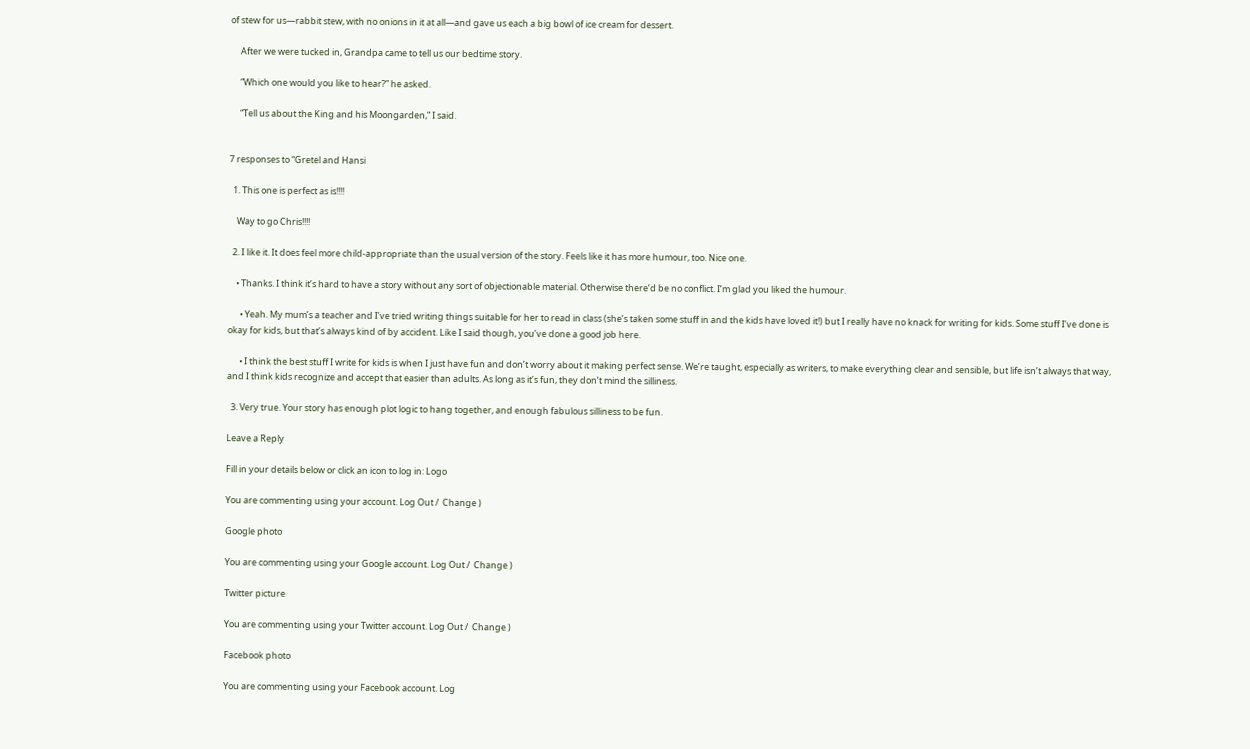of stew for us—rabbit stew, with no onions in it at all—and gave us each a big bowl of ice cream for dessert.

     After we were tucked in, Grandpa came to tell us our bedtime story.

     “Which one would you like to hear?” he asked.

     “Tell us about the King and his Moongarden,” I said.


7 responses to “Gretel and Hansi

  1. This one is perfect as is!!!!

    Way to go Chris!!!!

  2. I like it. It does feel more child-appropriate than the usual version of the story. Feels like it has more humour, too. Nice one.

    • Thanks. I think it’s hard to have a story without any sort of objectionable material. Otherwise there’d be no conflict. I’m glad you liked the humour.

      • Yeah. My mum’s a teacher and I’ve tried writing things suitable for her to read in class (she’s taken some stuff in and the kids have loved it!) but I really have no knack for writing for kids. Some stuff I’ve done is okay for kids, but that’s always kind of by accident. Like I said though, you’ve done a good job here.

      • I think the best stuff I write for kids is when I just have fun and don’t worry about it making perfect sense. We’re taught, especially as writers, to make everything clear and sensible, but life isn’t always that way, and I think kids recognize and accept that easier than adults. As long as it’s fun, they don’t mind the silliness.

  3. Very true. Your story has enough plot logic to hang together, and enough fabulous silliness to be fun.

Leave a Reply

Fill in your details below or click an icon to log in: Logo

You are commenting using your account. Log Out /  Change )

Google photo

You are commenting using your Google account. Log Out /  Change )

Twitter picture

You are commenting using your Twitter account. Log Out /  Change )

Facebook photo

You are commenting using your Facebook account. Log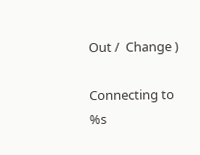Out /  Change )

Connecting to %s